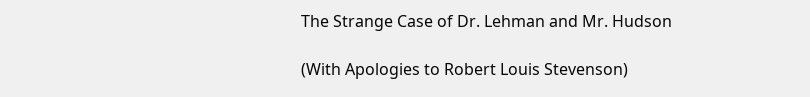The Strange Case of Dr. Lehman and Mr. Hudson

(With Apologies to Robert Louis Stevenson)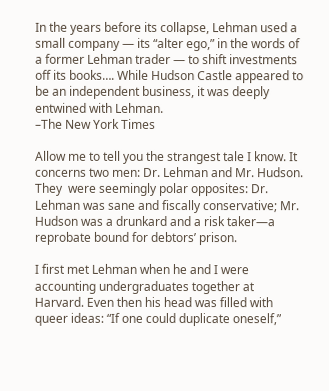In the years before its collapse, Lehman used a small company — its “alter ego,” in the words of a former Lehman trader — to shift investments off its books…. While Hudson Castle appeared to be an independent business, it was deeply entwined with Lehman.
–The New York Times

Allow me to tell you the strangest tale I know. It concerns two men: Dr. Lehman and Mr. Hudson. They  were seemingly polar opposites: Dr. Lehman was sane and fiscally conservative; Mr. Hudson was a drunkard and a risk taker—a reprobate bound for debtors’ prison.

I first met Lehman when he and I were accounting undergraduates together at Harvard. Even then his head was filled with queer ideas: “If one could duplicate oneself,”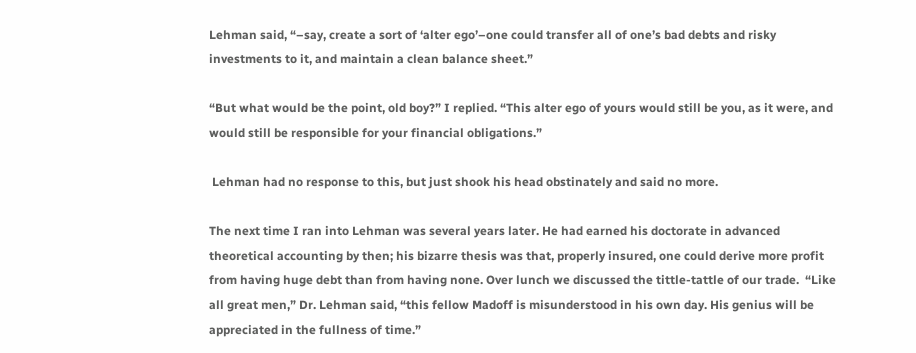Lehman said, “–say, create a sort of ‘alter ego’–one could transfer all of one’s bad debts and risky investments to it, and maintain a clean balance sheet.”

“But what would be the point, old boy?” I replied. “This alter ego of yours would still be you, as it were, and would still be responsible for your financial obligations.”

 Lehman had no response to this, but just shook his head obstinately and said no more.

The next time I ran into Lehman was several years later. He had earned his doctorate in advanced theoretical accounting by then; his bizarre thesis was that, properly insured, one could derive more profit from having huge debt than from having none. Over lunch we discussed the tittle-tattle of our trade.  “Like all great men,” Dr. Lehman said, “this fellow Madoff is misunderstood in his own day. His genius will be appreciated in the fullness of time.”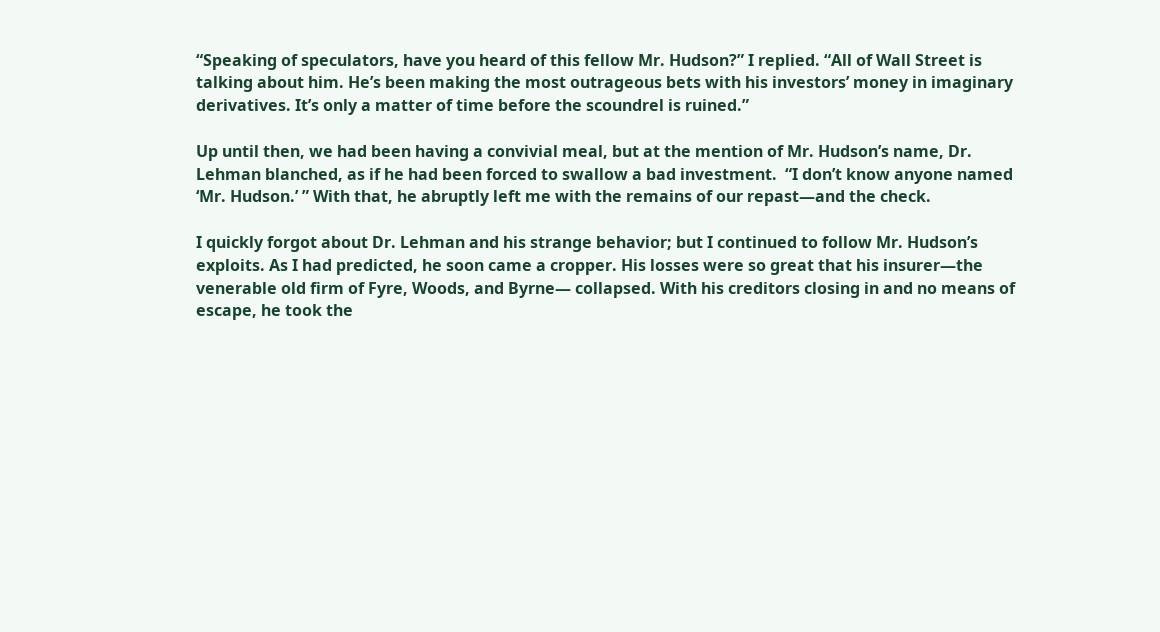“Speaking of speculators, have you heard of this fellow Mr. Hudson?” I replied. “All of Wall Street is talking about him. He’s been making the most outrageous bets with his investors’ money in imaginary derivatives. It’s only a matter of time before the scoundrel is ruined.”

Up until then, we had been having a convivial meal, but at the mention of Mr. Hudson’s name, Dr. Lehman blanched, as if he had been forced to swallow a bad investment.  “I don’t know anyone named ‘Mr. Hudson.’ ” With that, he abruptly left me with the remains of our repast—and the check.

I quickly forgot about Dr. Lehman and his strange behavior; but I continued to follow Mr. Hudson’s exploits. As I had predicted, he soon came a cropper. His losses were so great that his insurer—the venerable old firm of Fyre, Woods, and Byrne— collapsed. With his creditors closing in and no means of escape, he took the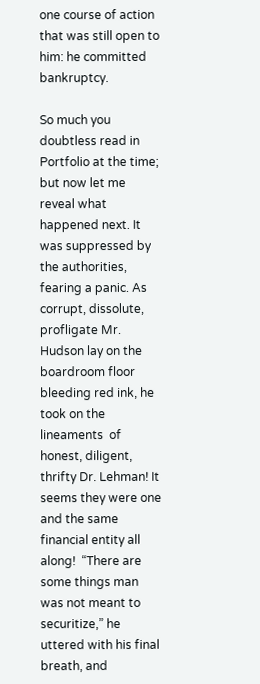one course of action that was still open to him: he committed bankruptcy.

So much you doubtless read in Portfolio at the time; but now let me reveal what happened next. It was suppressed by the authorities, fearing a panic. As corrupt, dissolute, profligate Mr. Hudson lay on the boardroom floor bleeding red ink, he took on the lineaments  of honest, diligent, thrifty Dr. Lehman! It seems they were one and the same financial entity all along!  “There are some things man was not meant to securitize,” he uttered with his final breath, and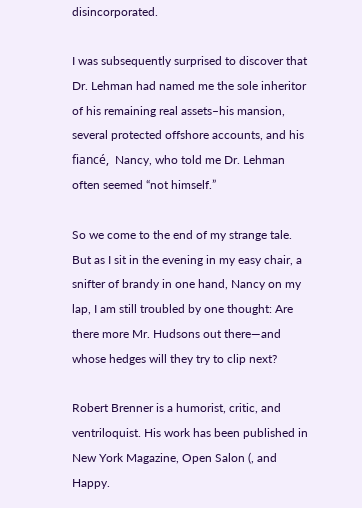disincorporated.

I was subsequently surprised to discover that Dr. Lehman had named me the sole inheritor of his remaining real assets–his mansion, several protected offshore accounts, and his fiancé,  Nancy, who told me Dr. Lehman often seemed “not himself.”

So we come to the end of my strange tale. But as I sit in the evening in my easy chair, a snifter of brandy in one hand, Nancy on my lap, I am still troubled by one thought: Are there more Mr. Hudsons out there—and whose hedges will they try to clip next?

Robert Brenner is a humorist, critic, and ventriloquist. His work has been published in New York Magazine, Open Salon (, and Happy.